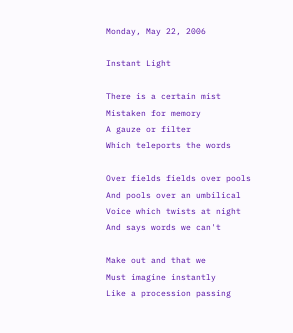Monday, May 22, 2006

Instant Light

There is a certain mist
Mistaken for memory
A gauze or filter
Which teleports the words

Over fields fields over pools
And pools over an umbilical
Voice which twists at night
And says words we can't

Make out and that we
Must imagine instantly
Like a procession passing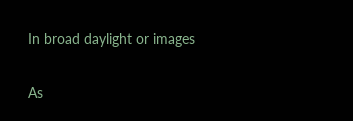In broad daylight or images

As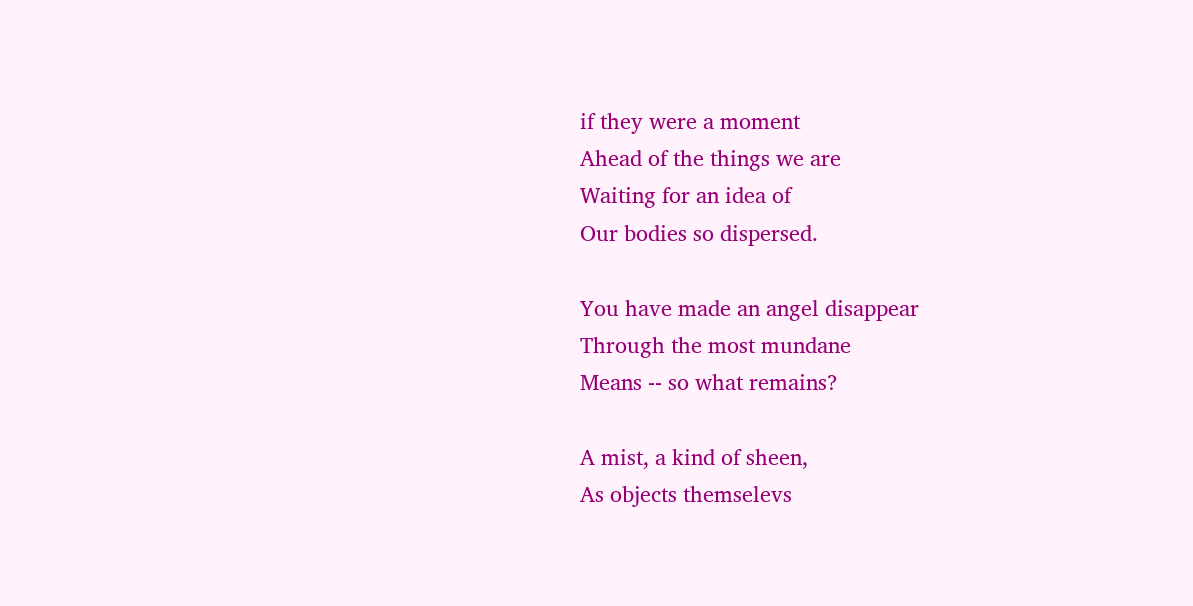if they were a moment
Ahead of the things we are
Waiting for an idea of
Our bodies so dispersed.

You have made an angel disappear
Through the most mundane
Means -- so what remains?

A mist, a kind of sheen,
As objects themselevs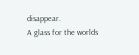disappear.
A glass for the worlds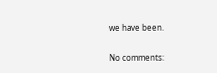we have been.

No comments: